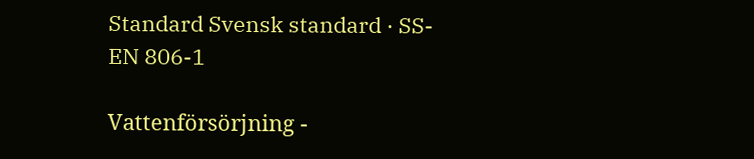Standard Svensk standard · SS-EN 806-1

Vattenförsörjning -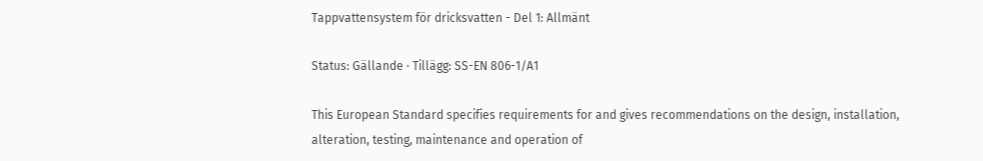Tappvattensystem för dricksvatten - Del 1: Allmänt

Status: Gällande · Tillägg: SS-EN 806-1/A1

This European Standard specifies requirements for and gives recommendations on the design, installation, alteration, testing, maintenance and operation of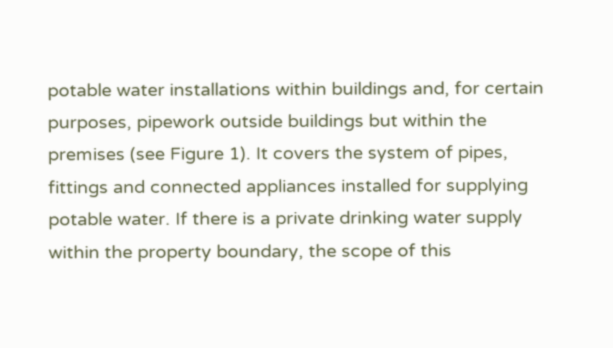potable water installations within buildings and, for certain purposes, pipework outside buildings but within the premises (see Figure 1). It covers the system of pipes, fittings and connected appliances installed for supplying potable water. If there is a private drinking water supply within the property boundary, the scope of this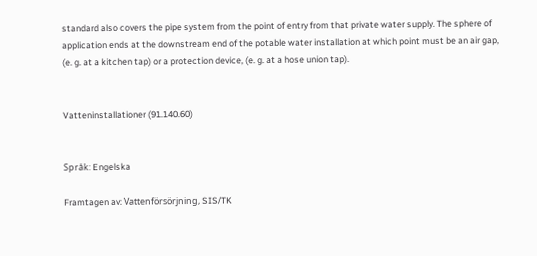standard also covers the pipe system from the point of entry from that private water supply. The sphere of application ends at the downstream end of the potable water installation at which point must be an air gap, (e. g. at a kitchen tap) or a protection device, (e. g. at a hose union tap).


Vatteninstallationer (91.140.60)


Språk: Engelska

Framtagen av: Vattenförsörjning, SIS/TK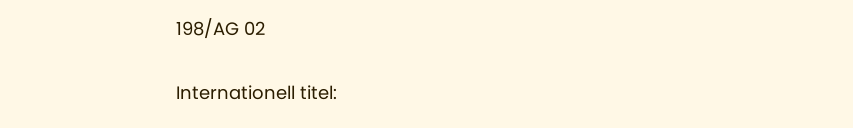198/AG 02

Internationell titel: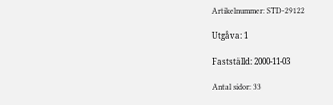Artikelnummer: STD-29122

Utgåva: 1

Fastställd: 2000-11-03

Antal sidor: 33